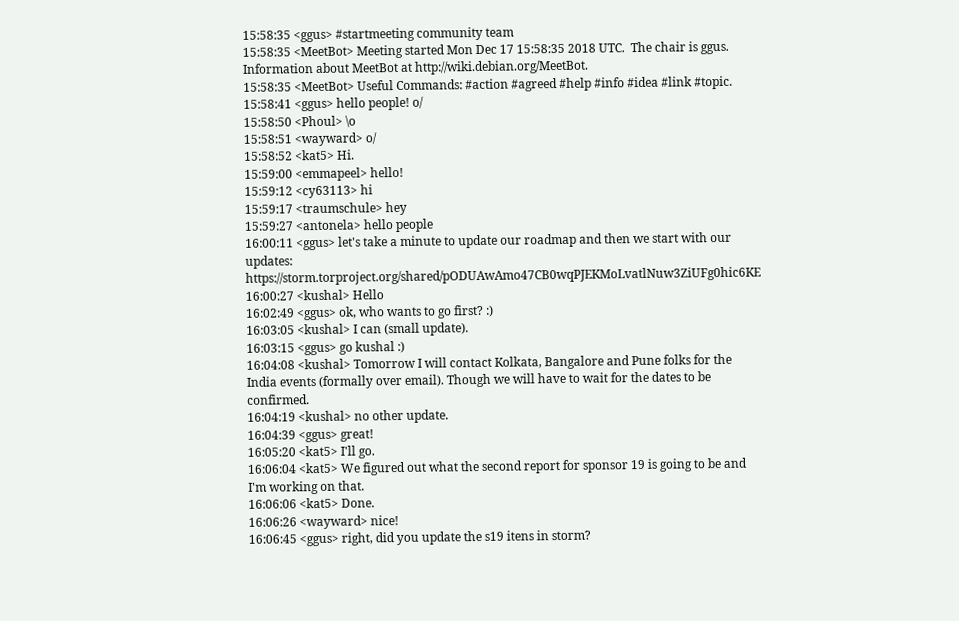15:58:35 <ggus> #startmeeting community team
15:58:35 <MeetBot> Meeting started Mon Dec 17 15:58:35 2018 UTC.  The chair is ggus. Information about MeetBot at http://wiki.debian.org/MeetBot.
15:58:35 <MeetBot> Useful Commands: #action #agreed #help #info #idea #link #topic.
15:58:41 <ggus> hello people! o/
15:58:50 <Phoul> \o
15:58:51 <wayward> o/
15:58:52 <kat5> Hi.
15:59:00 <emmapeel> hello!
15:59:12 <cy63113> hi
15:59:17 <traumschule> hey
15:59:27 <antonela> hello people
16:00:11 <ggus> let's take a minute to update our roadmap and then we start with our updates: https://storm.torproject.org/shared/pODUAwAmo47CB0wqPJEKMoLvatlNuw3ZiUFg0hic6KE
16:00:27 <kushal> Hello
16:02:49 <ggus> ok, who wants to go first? :)
16:03:05 <kushal> I can (small update).
16:03:15 <ggus> go kushal :)
16:04:08 <kushal> Tomorrow I will contact Kolkata, Bangalore and Pune folks for the India events (formally over email). Though we will have to wait for the dates to be confirmed.
16:04:19 <kushal> no other update.
16:04:39 <ggus> great!
16:05:20 <kat5> I'll go.
16:06:04 <kat5> We figured out what the second report for sponsor 19 is going to be and I'm working on that.
16:06:06 <kat5> Done.
16:06:26 <wayward> nice!
16:06:45 <ggus> right, did you update the s19 itens in storm?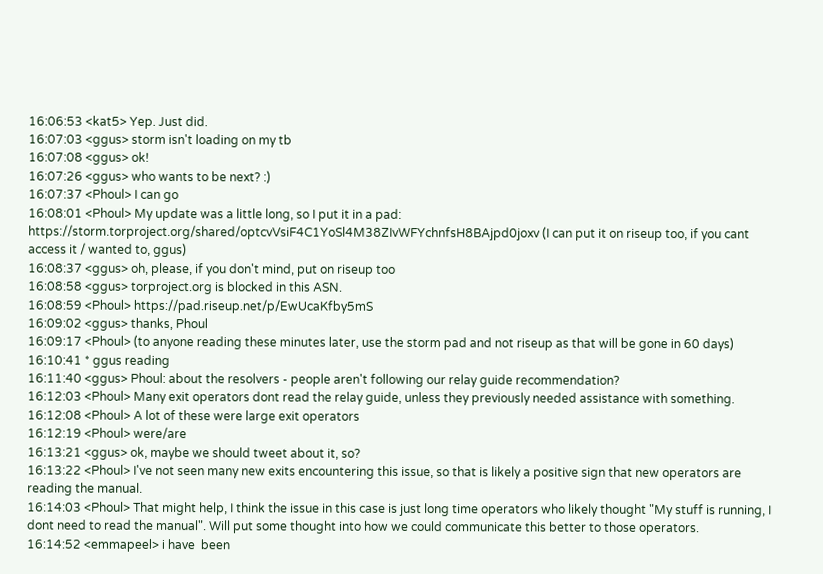16:06:53 <kat5> Yep. Just did.
16:07:03 <ggus> storm isn't loading on my tb
16:07:08 <ggus> ok!
16:07:26 <ggus> who wants to be next? :)
16:07:37 <Phoul> I can go
16:08:01 <Phoul> My update was a little long, so I put it in a pad: https://storm.torproject.org/shared/optcvVsiF4C1YoSl4M38ZIvWFYchnfsH8BAjpd0joxv (I can put it on riseup too, if you cant access it / wanted to, ggus)
16:08:37 <ggus> oh, please, if you don't mind, put on riseup too
16:08:58 <ggus> torproject.org is blocked in this ASN.
16:08:59 <Phoul> https://pad.riseup.net/p/EwUcaKfby5mS
16:09:02 <ggus> thanks, Phoul
16:09:17 <Phoul> (to anyone reading these minutes later, use the storm pad and not riseup as that will be gone in 60 days)
16:10:41 * ggus reading
16:11:40 <ggus> Phoul: about the resolvers - people aren't following our relay guide recommendation?
16:12:03 <Phoul> Many exit operators dont read the relay guide, unless they previously needed assistance with something.
16:12:08 <Phoul> A lot of these were large exit operators
16:12:19 <Phoul> were/are
16:13:21 <ggus> ok, maybe we should tweet about it, so?
16:13:22 <Phoul> I've not seen many new exits encountering this issue, so that is likely a positive sign that new operators are reading the manual.
16:14:03 <Phoul> That might help, I think the issue in this case is just long time operators who likely thought "My stuff is running, I dont need to read the manual". Will put some thought into how we could communicate this better to those operators.
16:14:52 <emmapeel> i have  been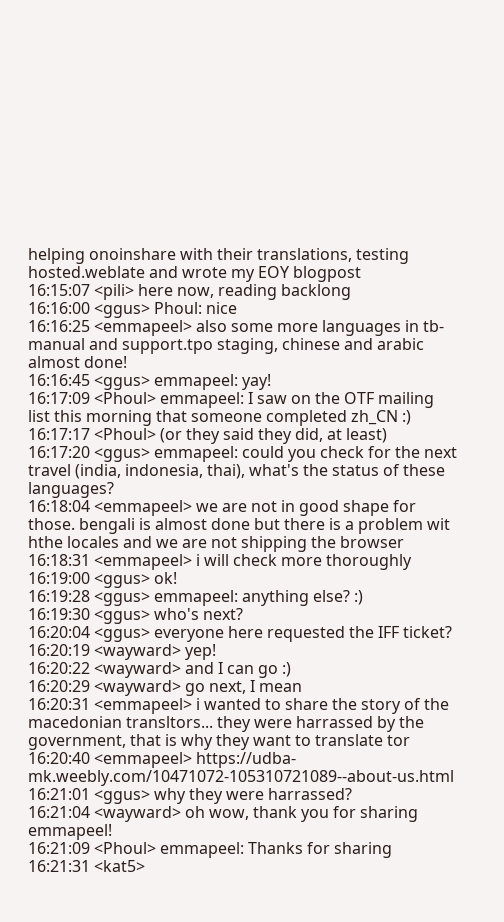helping onoinshare with their translations, testing hosted.weblate and wrote my EOY blogpost
16:15:07 <pili> here now, reading backlong
16:16:00 <ggus> Phoul: nice
16:16:25 <emmapeel> also some more languages in tb-manual and support.tpo staging, chinese and arabic almost done!
16:16:45 <ggus> emmapeel: yay!
16:17:09 <Phoul> emmapeel: I saw on the OTF mailing list this morning that someone completed zh_CN :)
16:17:17 <Phoul> (or they said they did, at least)
16:17:20 <ggus> emmapeel: could you check for the next travel (india, indonesia, thai), what's the status of these languages?
16:18:04 <emmapeel> we are not in good shape for those. bengali is almost done but there is a problem wit hthe locales and we are not shipping the browser
16:18:31 <emmapeel> i will check more thoroughly
16:19:00 <ggus> ok!
16:19:28 <ggus> emmapeel: anything else? :)
16:19:30 <ggus> who's next?
16:20:04 <ggus> everyone here requested the IFF ticket?
16:20:19 <wayward> yep!
16:20:22 <wayward> and I can go :)
16:20:29 <wayward> go next, I mean
16:20:31 <emmapeel> i wanted to share the story of the macedonian transltors... they were harrassed by the government, that is why they want to translate tor
16:20:40 <emmapeel> https://udba-mk.weebly.com/10471072-105310721089--about-us.html
16:21:01 <ggus> why they were harrassed?
16:21:04 <wayward> oh wow, thank you for sharing emmapeel!
16:21:09 <Phoul> emmapeel: Thanks for sharing
16:21:31 <kat5>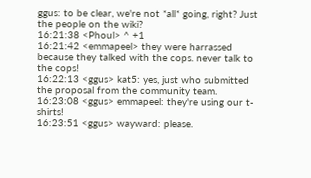ggus: to be clear, we're not *all* going, right? Just the people on the wiki?
16:21:38 <Phoul> ^ +1
16:21:42 <emmapeel> they were harrassed because they talked with the cops. never talk to the cops!
16:22:13 <ggus> kat5: yes, just who submitted the proposal from the community team.
16:23:08 <ggus> emmapeel: they're using our t-shirts!
16:23:51 <ggus> wayward: please.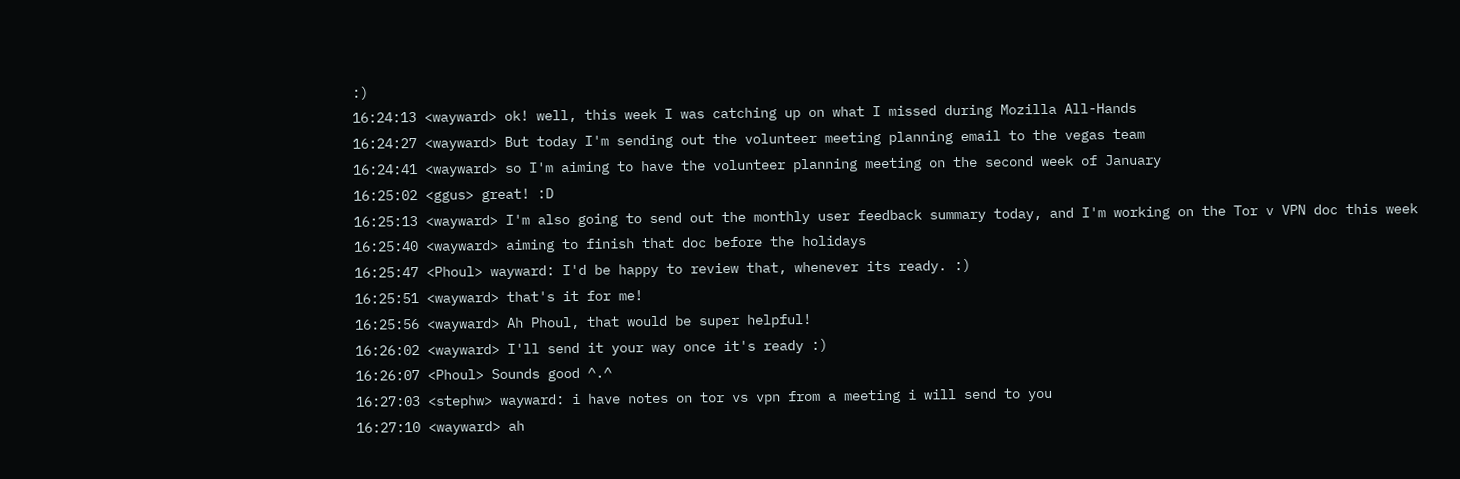:)
16:24:13 <wayward> ok! well, this week I was catching up on what I missed during Mozilla All-Hands
16:24:27 <wayward> But today I'm sending out the volunteer meeting planning email to the vegas team
16:24:41 <wayward> so I'm aiming to have the volunteer planning meeting on the second week of January
16:25:02 <ggus> great! :D
16:25:13 <wayward> I'm also going to send out the monthly user feedback summary today, and I'm working on the Tor v VPN doc this week
16:25:40 <wayward> aiming to finish that doc before the holidays
16:25:47 <Phoul> wayward: I'd be happy to review that, whenever its ready. :)
16:25:51 <wayward> that's it for me!
16:25:56 <wayward> Ah Phoul, that would be super helpful!
16:26:02 <wayward> I'll send it your way once it's ready :)
16:26:07 <Phoul> Sounds good ^.^
16:27:03 <stephw> wayward: i have notes on tor vs vpn from a meeting i will send to you
16:27:10 <wayward> ah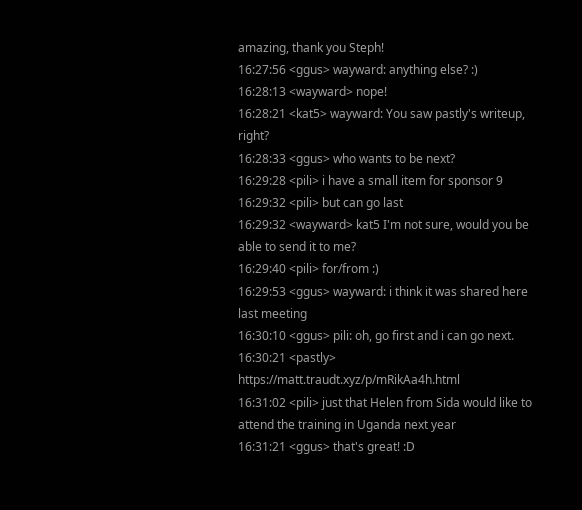amazing, thank you Steph!
16:27:56 <ggus> wayward: anything else? :)
16:28:13 <wayward> nope!
16:28:21 <kat5> wayward: You saw pastly's writeup, right?
16:28:33 <ggus> who wants to be next?
16:29:28 <pili> i have a small item for sponsor 9
16:29:32 <pili> but can go last
16:29:32 <wayward> kat5 I'm not sure, would you be able to send it to me?
16:29:40 <pili> for/from :)
16:29:53 <ggus> wayward: i think it was shared here last meeting
16:30:10 <ggus> pili: oh, go first and i can go next.
16:30:21 <pastly> https://matt.traudt.xyz/p/mRikAa4h.html
16:31:02 <pili> just that Helen from Sida would like to attend the training in Uganda next year
16:31:21 <ggus> that's great! :D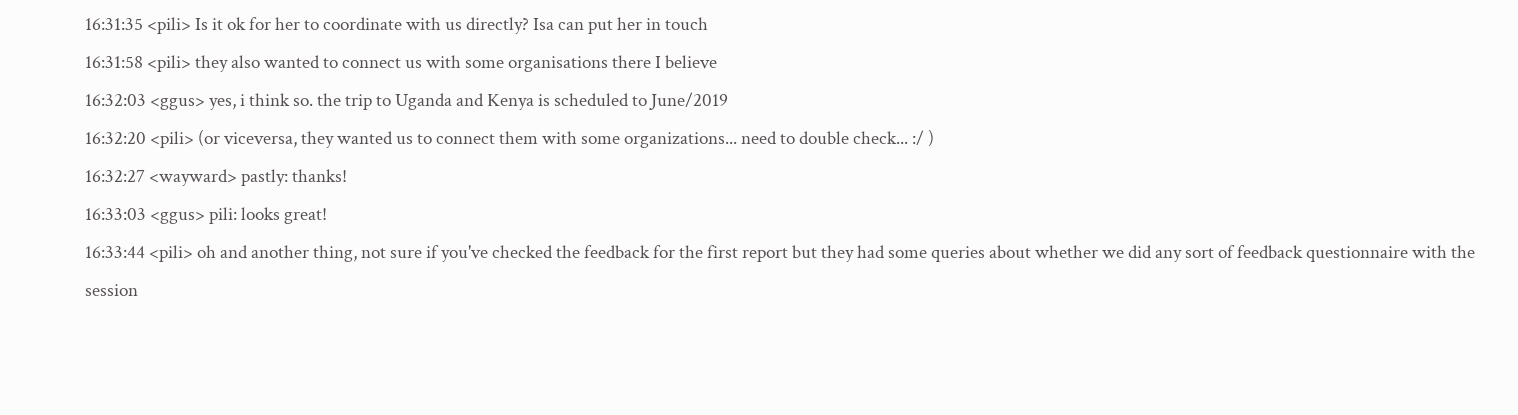16:31:35 <pili> Is it ok for her to coordinate with us directly? Isa can put her in touch
16:31:58 <pili> they also wanted to connect us with some organisations there I believe
16:32:03 <ggus> yes, i think so. the trip to Uganda and Kenya is scheduled to June/2019
16:32:20 <pili> (or viceversa, they wanted us to connect them with some organizations... need to double check... :/ )
16:32:27 <wayward> pastly: thanks!
16:33:03 <ggus> pili: looks great!
16:33:44 <pili> oh and another thing, not sure if you've checked the feedback for the first report but they had some queries about whether we did any sort of feedback questionnaire with the session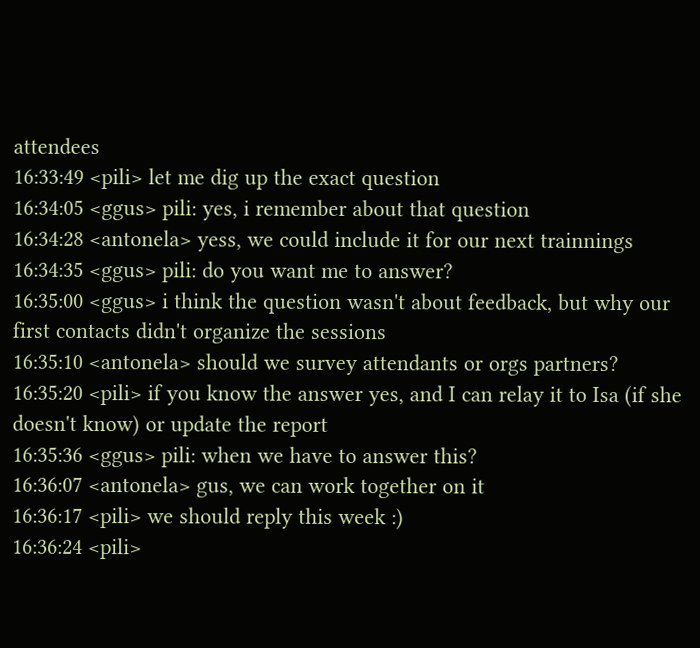attendees
16:33:49 <pili> let me dig up the exact question
16:34:05 <ggus> pili: yes, i remember about that question
16:34:28 <antonela> yess, we could include it for our next trainnings
16:34:35 <ggus> pili: do you want me to answer?
16:35:00 <ggus> i think the question wasn't about feedback, but why our first contacts didn't organize the sessions
16:35:10 <antonela> should we survey attendants or orgs partners?
16:35:20 <pili> if you know the answer yes, and I can relay it to Isa (if she doesn't know) or update the report
16:35:36 <ggus> pili: when we have to answer this?
16:36:07 <antonela> gus, we can work together on it
16:36:17 <pili> we should reply this week :)
16:36:24 <pili>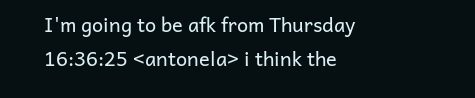I'm going to be afk from Thursday
16:36:25 <antonela> i think the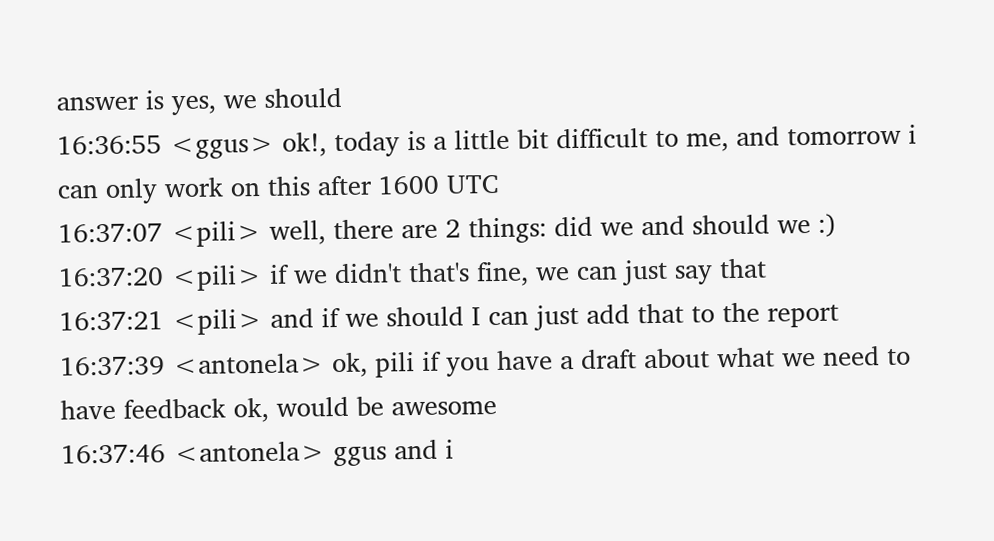answer is yes, we should
16:36:55 <ggus> ok!, today is a little bit difficult to me, and tomorrow i can only work on this after 1600 UTC
16:37:07 <pili> well, there are 2 things: did we and should we :)
16:37:20 <pili> if we didn't that's fine, we can just say that
16:37:21 <pili> and if we should I can just add that to the report
16:37:39 <antonela> ok, pili if you have a draft about what we need to have feedback ok, would be awesome
16:37:46 <antonela> ggus and i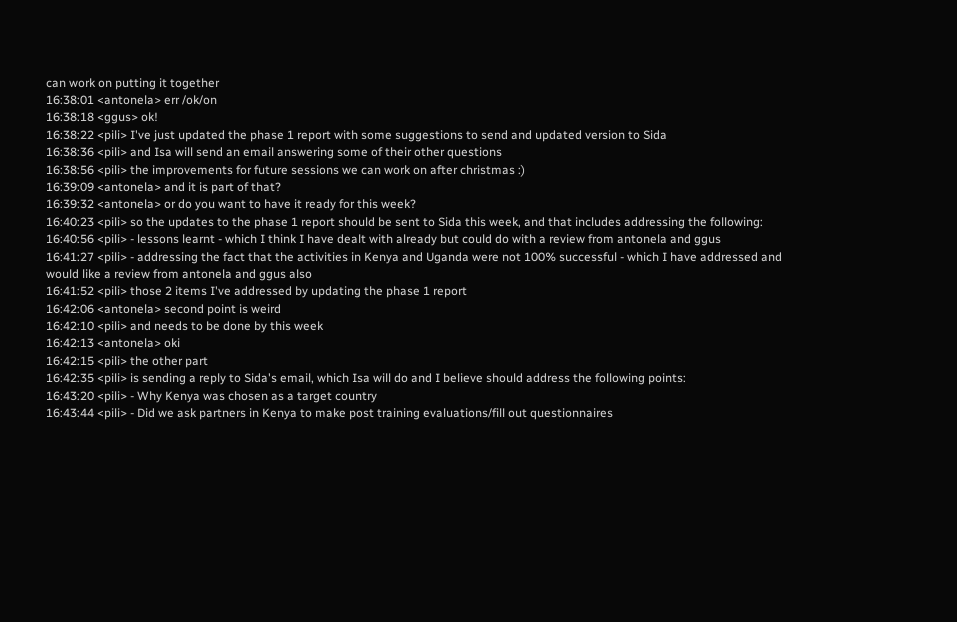can work on putting it together
16:38:01 <antonela> err /ok/on
16:38:18 <ggus> ok!
16:38:22 <pili> I've just updated the phase 1 report with some suggestions to send and updated version to Sida
16:38:36 <pili> and Isa will send an email answering some of their other questions
16:38:56 <pili> the improvements for future sessions we can work on after christmas :)
16:39:09 <antonela> and it is part of that?
16:39:32 <antonela> or do you want to have it ready for this week?
16:40:23 <pili> so the updates to the phase 1 report should be sent to Sida this week, and that includes addressing the following:
16:40:56 <pili> - lessons learnt - which I think I have dealt with already but could do with a review from antonela and ggus
16:41:27 <pili> - addressing the fact that the activities in Kenya and Uganda were not 100% successful - which I have addressed and would like a review from antonela and ggus also
16:41:52 <pili> those 2 items I've addressed by updating the phase 1 report
16:42:06 <antonela> second point is weird
16:42:10 <pili> and needs to be done by this week
16:42:13 <antonela> oki
16:42:15 <pili> the other part
16:42:35 <pili> is sending a reply to Sida's email, which Isa will do and I believe should address the following points:
16:43:20 <pili> - Why Kenya was chosen as a target country
16:43:44 <pili> - Did we ask partners in Kenya to make post training evaluations/fill out questionnaires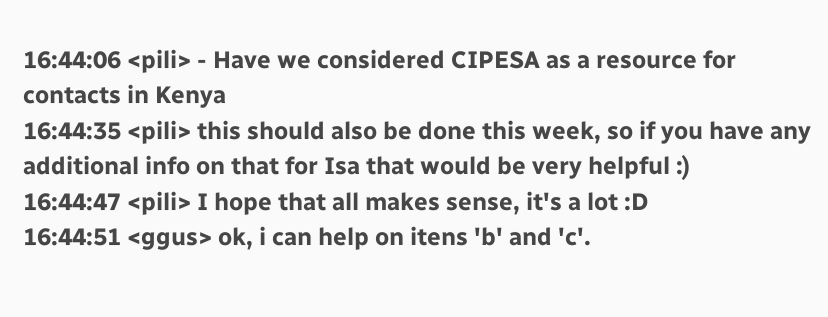16:44:06 <pili> - Have we considered CIPESA as a resource for contacts in Kenya
16:44:35 <pili> this should also be done this week, so if you have any additional info on that for Isa that would be very helpful :)
16:44:47 <pili> I hope that all makes sense, it's a lot :D
16:44:51 <ggus> ok, i can help on itens 'b' and 'c'.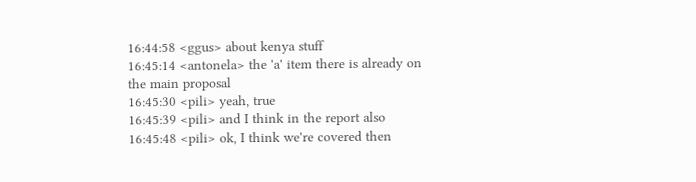16:44:58 <ggus> about kenya stuff
16:45:14 <antonela> the 'a' item there is already on the main proposal
16:45:30 <pili> yeah, true
16:45:39 <pili> and I think in the report also
16:45:48 <pili> ok, I think we're covered then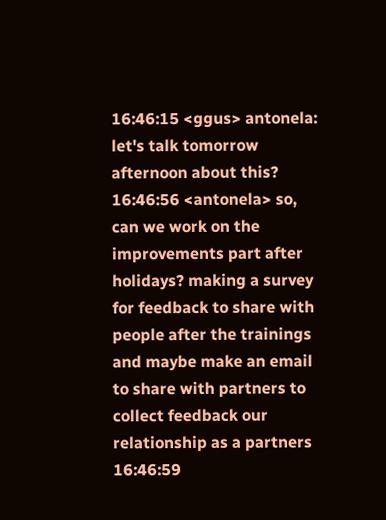16:46:15 <ggus> antonela: let's talk tomorrow afternoon about this?
16:46:56 <antonela> so, can we work on the improvements part after holidays? making a survey for feedback to share with people after the trainings and maybe make an email to share with partners to collect feedback our relationship as a partners
16:46:59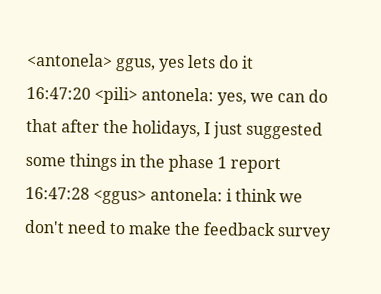<antonela> ggus, yes lets do it
16:47:20 <pili> antonela: yes, we can do that after the holidays, I just suggested some things in the phase 1 report
16:47:28 <ggus> antonela: i think we don't need to make the feedback survey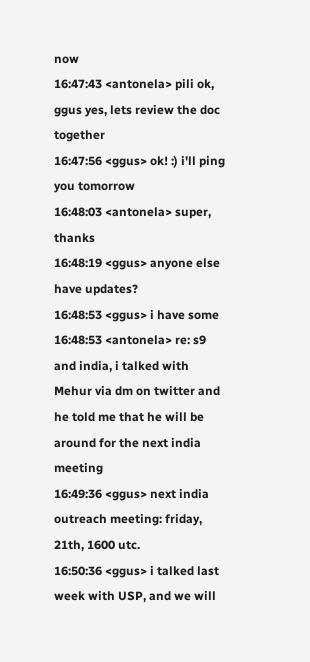now
16:47:43 <antonela> pili ok, ggus yes, lets review the doc together
16:47:56 <ggus> ok! :) i'll ping you tomorrow
16:48:03 <antonela> super, thanks
16:48:19 <ggus> anyone else have updates?
16:48:53 <ggus> i have some
16:48:53 <antonela> re: s9 and india, i talked with Mehur via dm on twitter and he told me that he will be around for the next india meeting
16:49:36 <ggus> next india outreach meeting: friday, 21th, 1600 utc.
16:50:36 <ggus> i talked last week with USP, and we will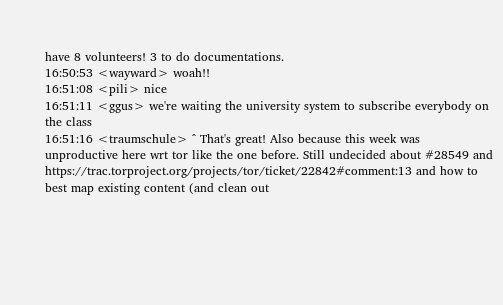have 8 volunteers! 3 to do documentations.
16:50:53 <wayward> woah!!
16:51:08 <pili> nice
16:51:11 <ggus> we're waiting the university system to subscribe everybody on the class
16:51:16 <traumschule> ^ That's great! Also because this week was unproductive here wrt tor like the one before. Still undecided about #28549 and https://trac.torproject.org/projects/tor/ticket/22842#comment:13 and how to best map existing content (and clean out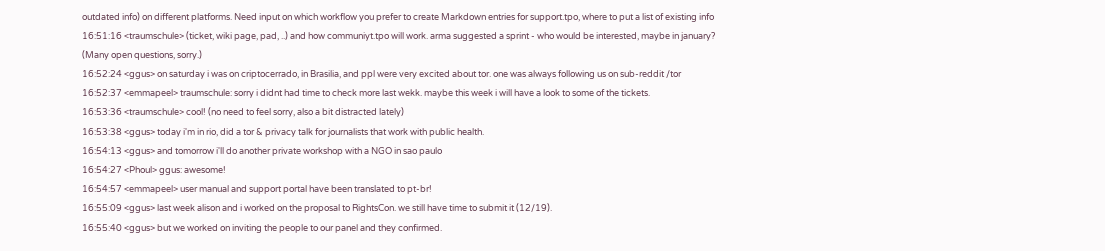outdated info) on different platforms. Need input on which workflow you prefer to create Markdown entries for support.tpo, where to put a list of existing info
16:51:16 <traumschule> (ticket, wiki page, pad, ..) and how communiyt.tpo will work. arma suggested a sprint - who would be interested, maybe in january? (Many open questions, sorry.)
16:52:24 <ggus> on saturday i was on criptocerrado, in Brasilia, and ppl were very excited about tor. one was always following us on sub-reddit /tor
16:52:37 <emmapeel> traumschule: sorry i didnt had time to check more last wekk. maybe this week i will have a look to some of the tickets.
16:53:36 <traumschule> cool! (no need to feel sorry, also a bit distracted lately)
16:53:38 <ggus> today i'm in rio, did a tor & privacy talk for journalists that work with public health.
16:54:13 <ggus> and tomorrow i'll do another private workshop with a NGO in sao paulo
16:54:27 <Phoul> ggus: awesome!
16:54:57 <emmapeel> user manual and support portal have been translated to pt-br!
16:55:09 <ggus> last week alison and i worked on the proposal to RightsCon. we still have time to submit it (12/19).
16:55:40 <ggus> but we worked on inviting the people to our panel and they confirmed.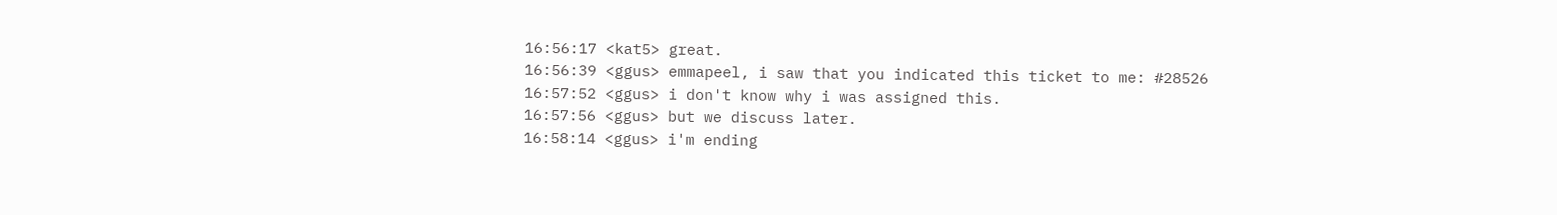16:56:17 <kat5> great.
16:56:39 <ggus> emmapeel, i saw that you indicated this ticket to me: #28526
16:57:52 <ggus> i don't know why i was assigned this.
16:57:56 <ggus> but we discuss later.
16:58:14 <ggus> i'm ending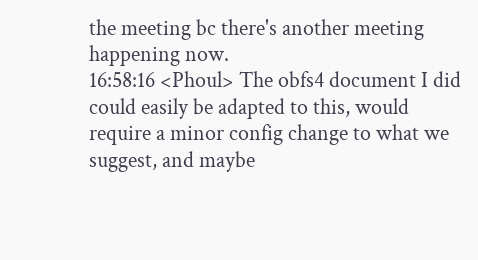the meeting bc there's another meeting happening now.
16:58:16 <Phoul> The obfs4 document I did could easily be adapted to this, would require a minor config change to what we suggest, and maybe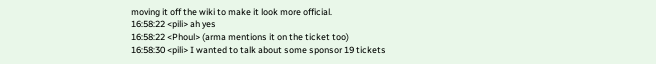moving it off the wiki to make it look more official.
16:58:22 <pili> ah yes
16:58:22 <Phoul> (arma mentions it on the ticket too)
16:58:30 <pili> I wanted to talk about some sponsor 19 tickets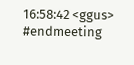16:58:42 <ggus> #endmeeting